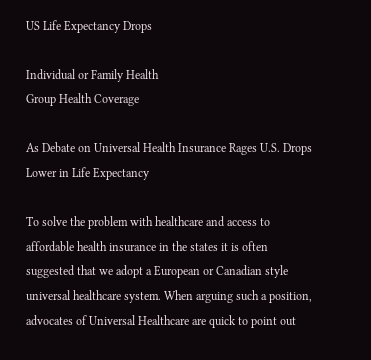US Life Expectancy Drops

Individual or Family Health
Group Health Coverage

As Debate on Universal Health Insurance Rages U.S. Drops Lower in Life Expectancy

To solve the problem with healthcare and access to affordable health insurance in the states it is often suggested that we adopt a European or Canadian style universal healthcare system. When arguing such a position, advocates of Universal Healthcare are quick to point out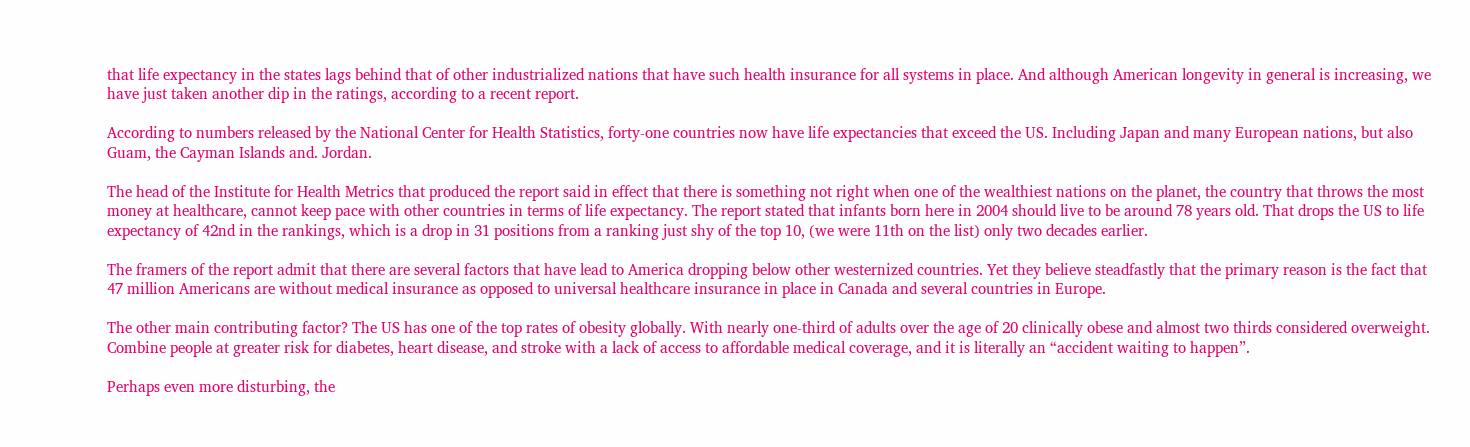that life expectancy in the states lags behind that of other industrialized nations that have such health insurance for all systems in place. And although American longevity in general is increasing, we have just taken another dip in the ratings, according to a recent report.

According to numbers released by the National Center for Health Statistics, forty-one countries now have life expectancies that exceed the US. Including Japan and many European nations, but also Guam, the Cayman Islands and. Jordan.

The head of the Institute for Health Metrics that produced the report said in effect that there is something not right when one of the wealthiest nations on the planet, the country that throws the most money at healthcare, cannot keep pace with other countries in terms of life expectancy. The report stated that infants born here in 2004 should live to be around 78 years old. That drops the US to life expectancy of 42nd in the rankings, which is a drop in 31 positions from a ranking just shy of the top 10, (we were 11th on the list) only two decades earlier.

The framers of the report admit that there are several factors that have lead to America dropping below other westernized countries. Yet they believe steadfastly that the primary reason is the fact that 47 million Americans are without medical insurance as opposed to universal healthcare insurance in place in Canada and several countries in Europe.

The other main contributing factor? The US has one of the top rates of obesity globally. With nearly one-third of adults over the age of 20 clinically obese and almost two thirds considered overweight. Combine people at greater risk for diabetes, heart disease, and stroke with a lack of access to affordable medical coverage, and it is literally an “accident waiting to happen”.

Perhaps even more disturbing, the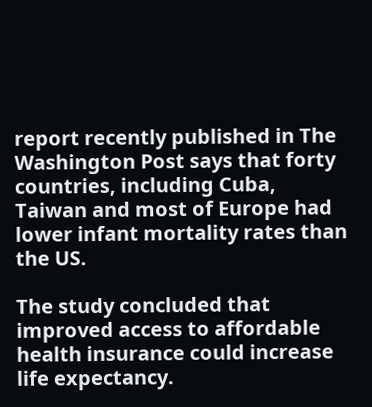report recently published in The Washington Post says that forty countries, including Cuba, Taiwan and most of Europe had lower infant mortality rates than the US.

The study concluded that improved access to affordable health insurance could increase life expectancy.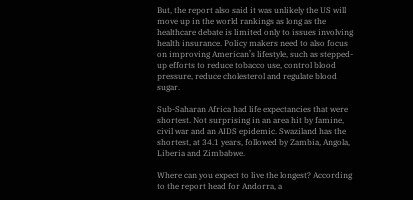But, the report also said it was unlikely the US will move up in the world rankings as long as the healthcare debate is limited only to issues involving health insurance. Policy makers need to also focus on improving American’s lifestyle, such as stepped-up efforts to reduce tobacco use, control blood pressure, reduce cholesterol and regulate blood sugar.

Sub-Saharan Africa had life expectancies that were shortest. Not surprising in an area hit by famine, civil war and an AIDS epidemic. Swaziland has the shortest, at 34.1 years, followed by Zambia, Angola, Liberia and Zimbabwe.

Where can you expect to live the longest? According to the report head for Andorra, a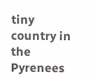tiny country in the Pyrenees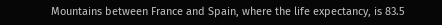Mountains between France and Spain, where the life expectancy, is 83.5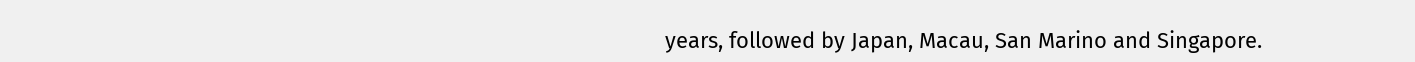years, followed by Japan, Macau, San Marino and Singapore.